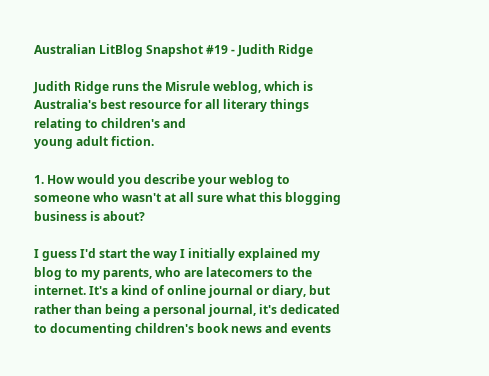Australian LitBlog Snapshot #19 - Judith Ridge

Judith Ridge runs the Misrule weblog, which is Australia's best resource for all literary things relating to children's and
young adult fiction.

1. How would you describe your weblog to someone who wasn't at all sure what this blogging business is about?

I guess I'd start the way I initially explained my blog to my parents, who are latecomers to the internet. It's a kind of online journal or diary, but rather than being a personal journal, it's dedicated to documenting children's book news and events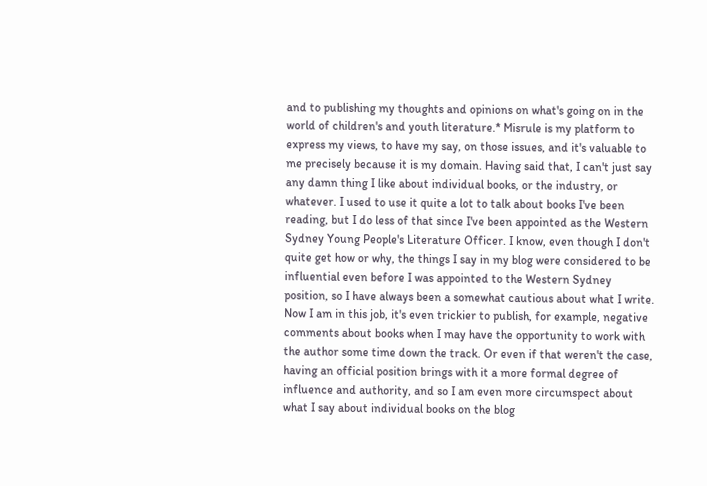and to publishing my thoughts and opinions on what's going on in the world of children's and youth literature.* Misrule is my platform to express my views, to have my say, on those issues, and it's valuable to me precisely because it is my domain. Having said that, I can't just say any damn thing I like about individual books, or the industry, or whatever. I used to use it quite a lot to talk about books I've been reading, but I do less of that since I've been appointed as the Western Sydney Young People's Literature Officer. I know, even though I don't quite get how or why, the things I say in my blog were considered to be influential even before I was appointed to the Western Sydney position, so I have always been a somewhat cautious about what I write. Now I am in this job, it's even trickier to publish, for example, negative comments about books when I may have the opportunity to work with the author some time down the track. Or even if that weren't the case, having an official position brings with it a more formal degree of influence and authority, and so I am even more circumspect about what I say about individual books on the blog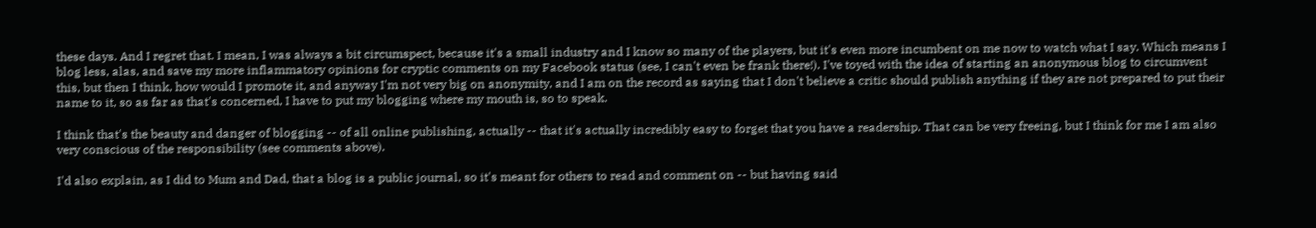these days. And I regret that. I mean, I was always a bit circumspect, because it's a small industry and I know so many of the players, but it's even more incumbent on me now to watch what I say. Which means I blog less, alas, and save my more inflammatory opinions for cryptic comments on my Facebook status (see, I can't even be frank there!). I've toyed with the idea of starting an anonymous blog to circumvent this, but then I think, how would I promote it, and anyway I'm not very big on anonymity, and I am on the record as saying that I don't believe a critic should publish anything if they are not prepared to put their name to it, so as far as that's concerned, I have to put my blogging where my mouth is, so to speak.

I think that's the beauty and danger of blogging -- of all online publishing, actually -- that it's actually incredibly easy to forget that you have a readership. That can be very freeing, but I think for me I am also very conscious of the responsibility (see comments above).

I'd also explain, as I did to Mum and Dad, that a blog is a public journal, so it's meant for others to read and comment on -- but having said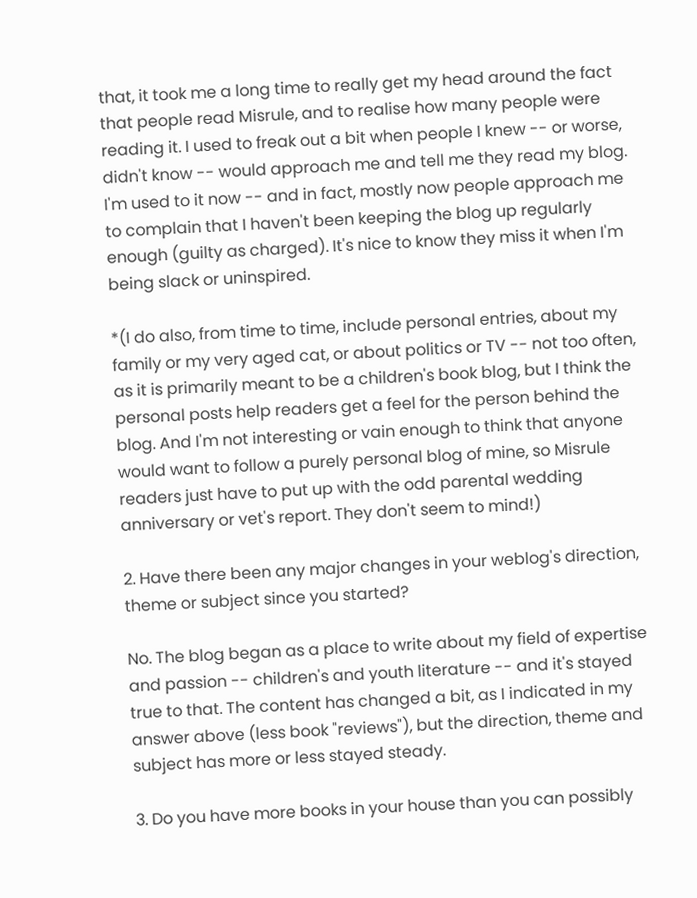that, it took me a long time to really get my head around the fact that people read Misrule, and to realise how many people were reading it. I used to freak out a bit when people I knew -- or worse, didn't know -- would approach me and tell me they read my blog. I'm used to it now -- and in fact, mostly now people approach me to complain that I haven't been keeping the blog up regularly enough (guilty as charged). It's nice to know they miss it when I'm being slack or uninspired.

*(I do also, from time to time, include personal entries, about my family or my very aged cat, or about politics or TV -- not too often, as it is primarily meant to be a children's book blog, but I think the personal posts help readers get a feel for the person behind the blog. And I'm not interesting or vain enough to think that anyone would want to follow a purely personal blog of mine, so Misrule readers just have to put up with the odd parental wedding anniversary or vet's report. They don't seem to mind!)

2. Have there been any major changes in your weblog's direction, theme or subject since you started?

No. The blog began as a place to write about my field of expertise and passion -- children's and youth literature -- and it's stayed true to that. The content has changed a bit, as I indicated in my answer above (less book "reviews"), but the direction, theme and subject has more or less stayed steady.

3. Do you have more books in your house than you can possibly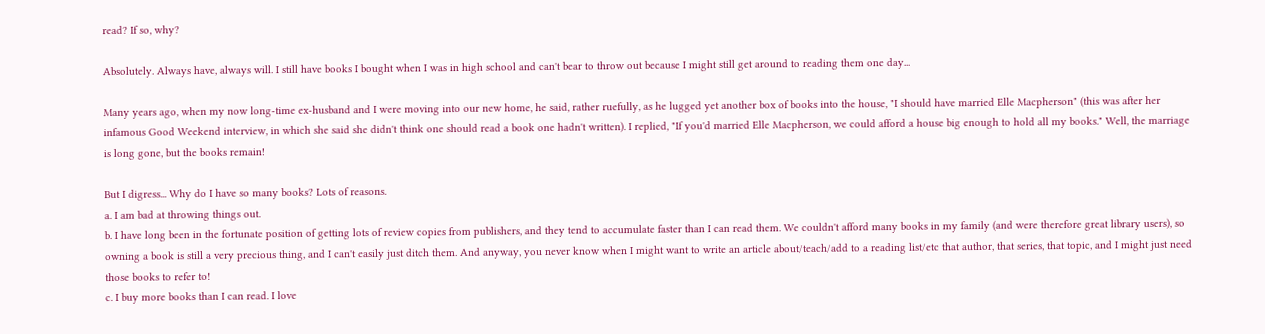read? If so, why?

Absolutely. Always have, always will. I still have books I bought when I was in high school and can't bear to throw out because I might still get around to reading them one day...

Many years ago, when my now long-time ex-husband and I were moving into our new home, he said, rather ruefully, as he lugged yet another box of books into the house, "I should have married Elle Macpherson" (this was after her infamous Good Weekend interview, in which she said she didn't think one should read a book one hadn't written). I replied, "If you'd married Elle Macpherson, we could afford a house big enough to hold all my books." Well, the marriage is long gone, but the books remain!

But I digress... Why do I have so many books? Lots of reasons.
a. I am bad at throwing things out.
b. I have long been in the fortunate position of getting lots of review copies from publishers, and they tend to accumulate faster than I can read them. We couldn't afford many books in my family (and were therefore great library users), so owning a book is still a very precious thing, and I can't easily just ditch them. And anyway, you never know when I might want to write an article about/teach/add to a reading list/etc that author, that series, that topic, and I might just need those books to refer to!
c. I buy more books than I can read. I love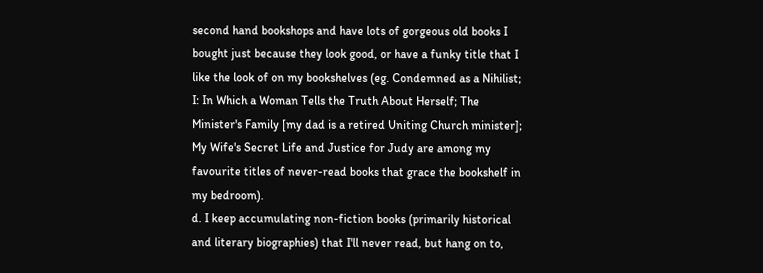second hand bookshops and have lots of gorgeous old books I bought just because they look good, or have a funky title that I like the look of on my bookshelves (eg. Condemned as a Nihilist; I: In Which a Woman Tells the Truth About Herself; The Minister's Family [my dad is a retired Uniting Church minister]; My Wife's Secret Life and Justice for Judy are among my favourite titles of never-read books that grace the bookshelf in my bedroom).
d. I keep accumulating non-fiction books (primarily historical and literary biographies) that I'll never read, but hang on to,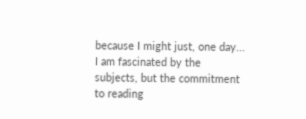because I might just, one day... I am fascinated by the subjects, but the commitment to reading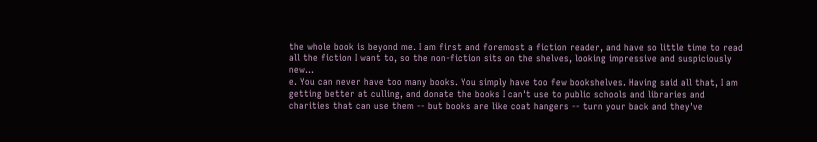the whole book is beyond me. I am first and foremost a fiction reader, and have so little time to read all the fiction I want to, so the non-fiction sits on the shelves, looking impressive and suspiciously new...
e. You can never have too many books. You simply have too few bookshelves. Having said all that, I am getting better at culling, and donate the books I can't use to public schools and libraries and charities that can use them -- but books are like coat hangers -- turn your back and they've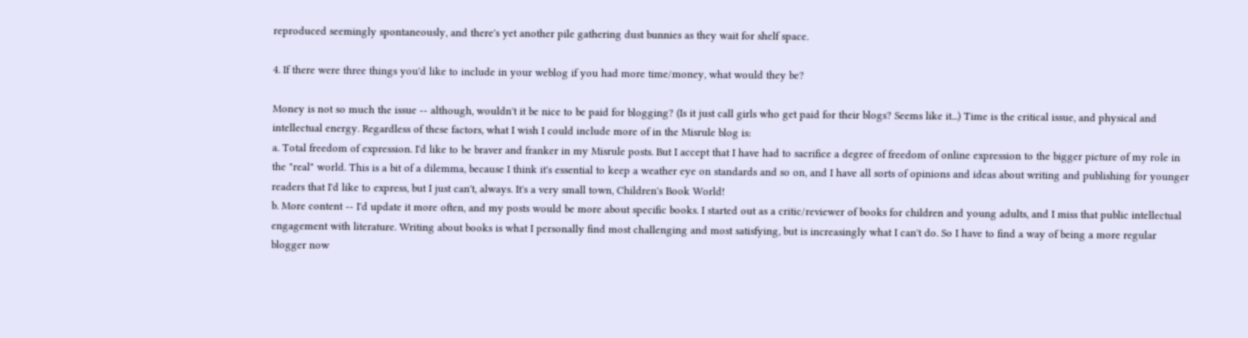reproduced seemingly spontaneously, and there's yet another pile gathering dust bunnies as they wait for shelf space.

4. If there were three things you'd like to include in your weblog if you had more time/money, what would they be?

Money is not so much the issue -- although, wouldn't it be nice to be paid for blogging? (Is it just call girls who get paid for their blogs? Seems like it...) Time is the critical issue, and physical and intellectual energy. Regardless of these factors, what I wish I could include more of in the Misrule blog is:
a. Total freedom of expression. I'd like to be braver and franker in my Misrule posts. But I accept that I have had to sacrifice a degree of freedom of online expression to the bigger picture of my role in the "real" world. This is a bit of a dilemma, because I think it's essential to keep a weather eye on standards and so on, and I have all sorts of opinions and ideas about writing and publishing for younger readers that I'd like to express, but I just can't, always. It's a very small town, Children's Book World!
b. More content -- I'd update it more often, and my posts would be more about specific books. I started out as a critic/reviewer of books for children and young adults, and I miss that public intellectual engagement with literature. Writing about books is what I personally find most challenging and most satisfying, but is increasingly what I can't do. So I have to find a way of being a more regular blogger now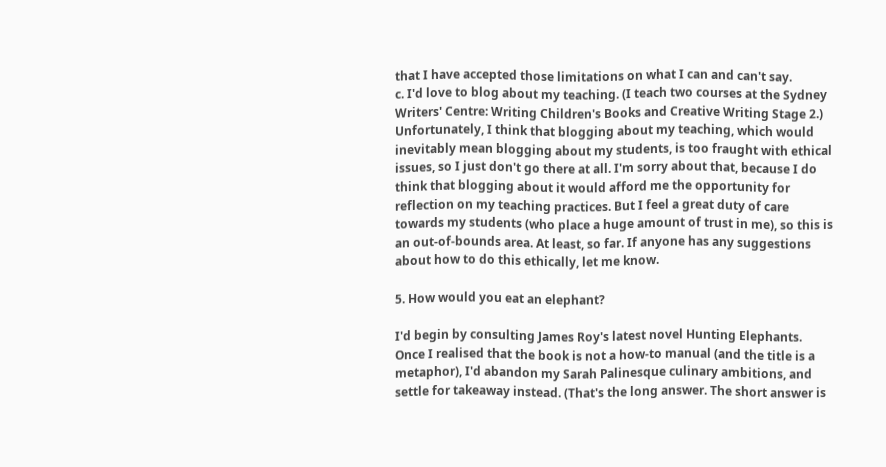that I have accepted those limitations on what I can and can't say.
c. I'd love to blog about my teaching. (I teach two courses at the Sydney Writers' Centre: Writing Children's Books and Creative Writing Stage 2.) Unfortunately, I think that blogging about my teaching, which would inevitably mean blogging about my students, is too fraught with ethical issues, so I just don't go there at all. I'm sorry about that, because I do think that blogging about it would afford me the opportunity for reflection on my teaching practices. But I feel a great duty of care towards my students (who place a huge amount of trust in me), so this is an out-of-bounds area. At least, so far. If anyone has any suggestions about how to do this ethically, let me know.

5. How would you eat an elephant?

I'd begin by consulting James Roy's latest novel Hunting Elephants. Once I realised that the book is not a how-to manual (and the title is a metaphor), I'd abandon my Sarah Palinesque culinary ambitions, and settle for takeaway instead. (That's the long answer. The short answer is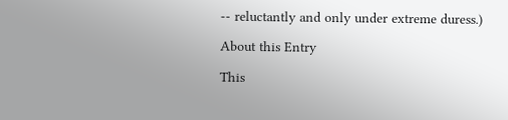-- reluctantly and only under extreme duress.)

About this Entry

This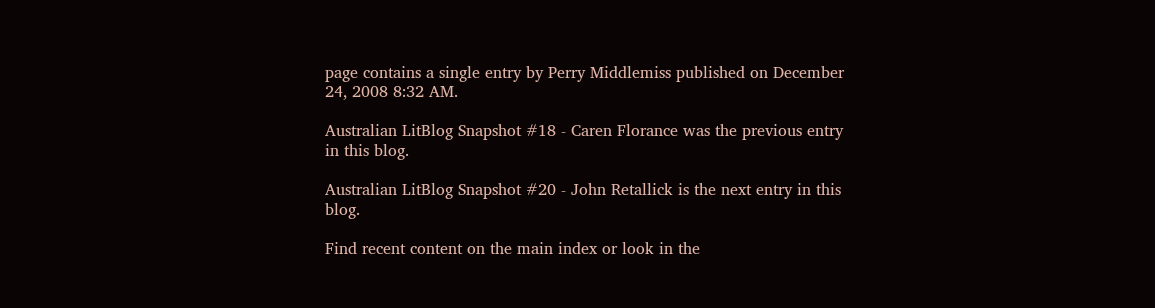page contains a single entry by Perry Middlemiss published on December 24, 2008 8:32 AM.

Australian LitBlog Snapshot #18 - Caren Florance was the previous entry in this blog.

Australian LitBlog Snapshot #20 - John Retallick is the next entry in this blog.

Find recent content on the main index or look in the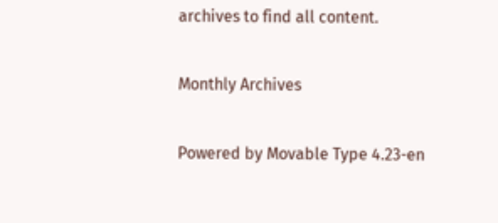archives to find all content.

Monthly Archives

Powered by Movable Type 4.23-en